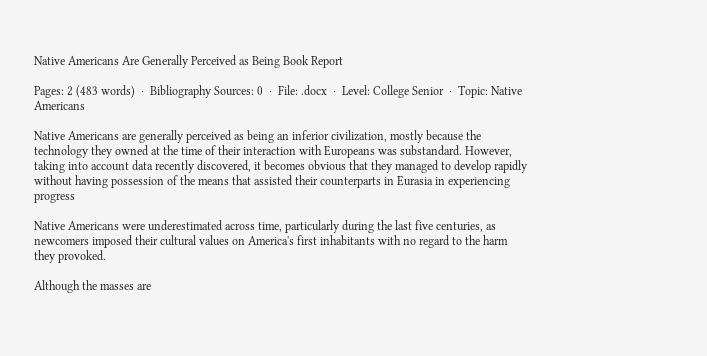Native Americans Are Generally Perceived as Being Book Report

Pages: 2 (483 words)  ·  Bibliography Sources: 0  ·  File: .docx  ·  Level: College Senior  ·  Topic: Native Americans

Native Americans are generally perceived as being an inferior civilization, mostly because the technology they owned at the time of their interaction with Europeans was substandard. However, taking into account data recently discovered, it becomes obvious that they managed to develop rapidly without having possession of the means that assisted their counterparts in Eurasia in experiencing progress

Native Americans were underestimated across time, particularly during the last five centuries, as newcomers imposed their cultural values on America's first inhabitants with no regard to the harm they provoked.

Although the masses are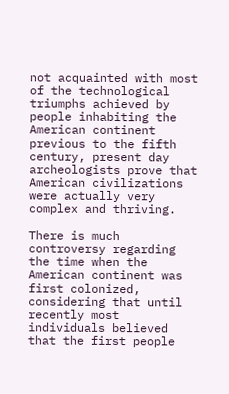not acquainted with most of the technological triumphs achieved by people inhabiting the American continent previous to the fifth century, present day archeologists prove that American civilizations were actually very complex and thriving.

There is much controversy regarding the time when the American continent was first colonized, considering that until recently most individuals believed that the first people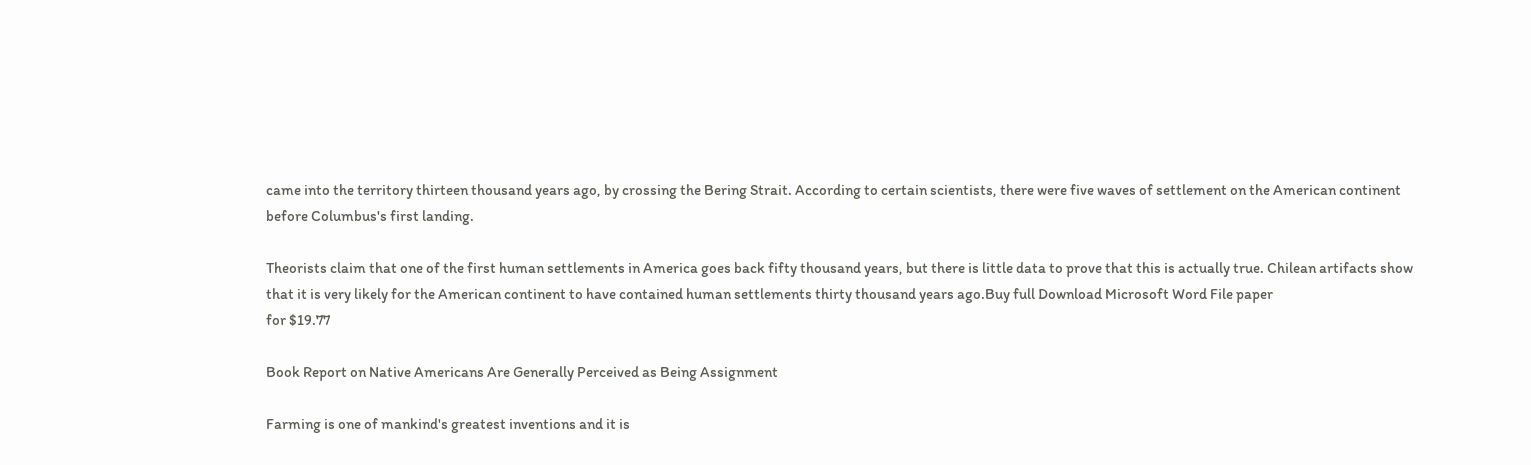came into the territory thirteen thousand years ago, by crossing the Bering Strait. According to certain scientists, there were five waves of settlement on the American continent before Columbus's first landing.

Theorists claim that one of the first human settlements in America goes back fifty thousand years, but there is little data to prove that this is actually true. Chilean artifacts show that it is very likely for the American continent to have contained human settlements thirty thousand years ago.Buy full Download Microsoft Word File paper
for $19.77

Book Report on Native Americans Are Generally Perceived as Being Assignment

Farming is one of mankind's greatest inventions and it is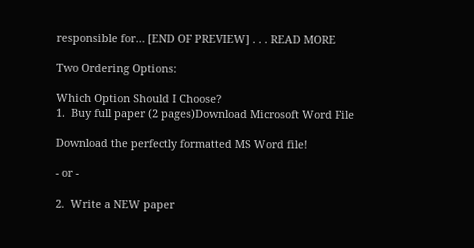responsible for… [END OF PREVIEW] . . . READ MORE

Two Ordering Options:

Which Option Should I Choose?
1.  Buy full paper (2 pages)Download Microsoft Word File

Download the perfectly formatted MS Word file!

- or -

2.  Write a NEW paper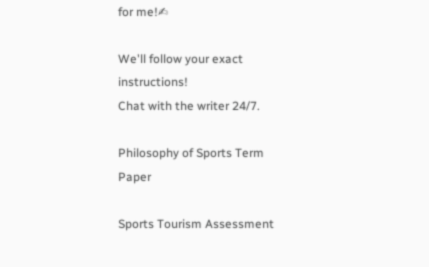for me!✍

We'll follow your exact instructions!
Chat with the writer 24/7.

Philosophy of Sports Term Paper

Sports Tourism Assessment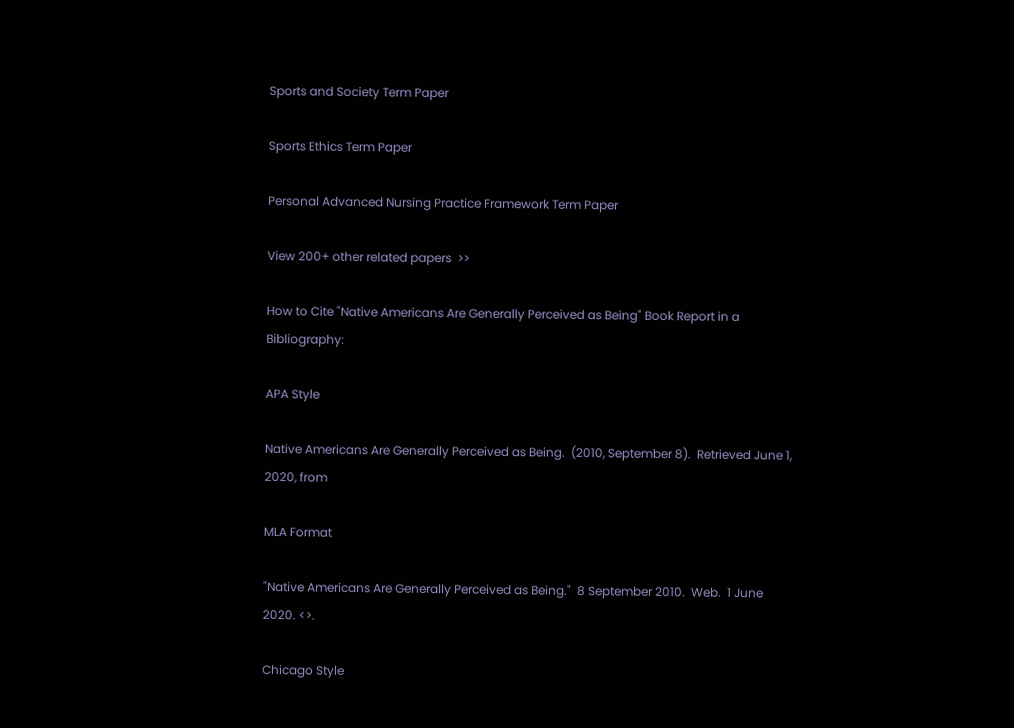Sports and Society Term Paper

Sports Ethics Term Paper

Personal Advanced Nursing Practice Framework Term Paper

View 200+ other related papers  >>

How to Cite "Native Americans Are Generally Perceived as Being" Book Report in a Bibliography:

APA Style

Native Americans Are Generally Perceived as Being.  (2010, September 8).  Retrieved June 1, 2020, from

MLA Format

"Native Americans Are Generally Perceived as Being."  8 September 2010.  Web.  1 June 2020. <>.

Chicago Style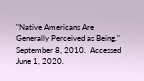"Native Americans Are Generally Perceived as Being."  September 8, 2010.  Accessed June 1, 2020.